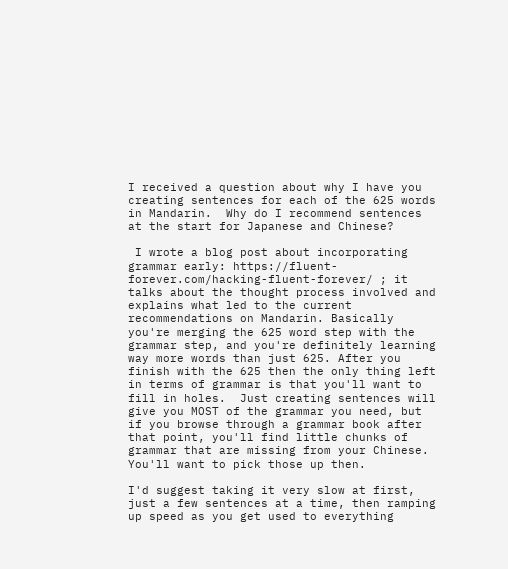I received a question about why I have you creating sentences for each of the 625 words in Mandarin.  Why do I recommend sentences at the start for Japanese and Chinese?

 I wrote a blog post about incorporating grammar early: https://fluent-forever.com/hacking-fluent-forever/ ; it talks about the thought process involved and explains what led to the current recommendations on Mandarin. Basically you're merging the 625 word step with the grammar step, and you're definitely learning way more words than just 625. After you finish with the 625 then the only thing left in terms of grammar is that you'll want to fill in holes.  Just creating sentences will give you MOST of the grammar you need, but if you browse through a grammar book after that point, you'll find little chunks of grammar that are missing from your Chinese. You'll want to pick those up then.

I'd suggest taking it very slow at first, just a few sentences at a time, then ramping up speed as you get used to everything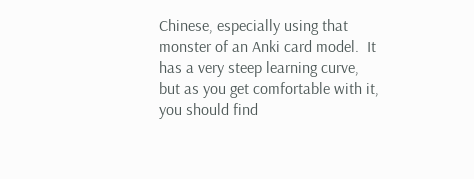Chinese, especially using that monster of an Anki card model.  It has a very steep learning curve, but as you get comfortable with it, you should find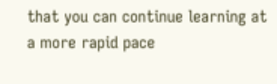that you can continue learning at a more rapid pace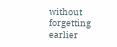without forgetting earlier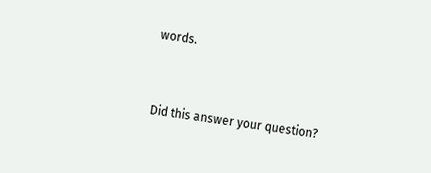words.


Did this answer your question?